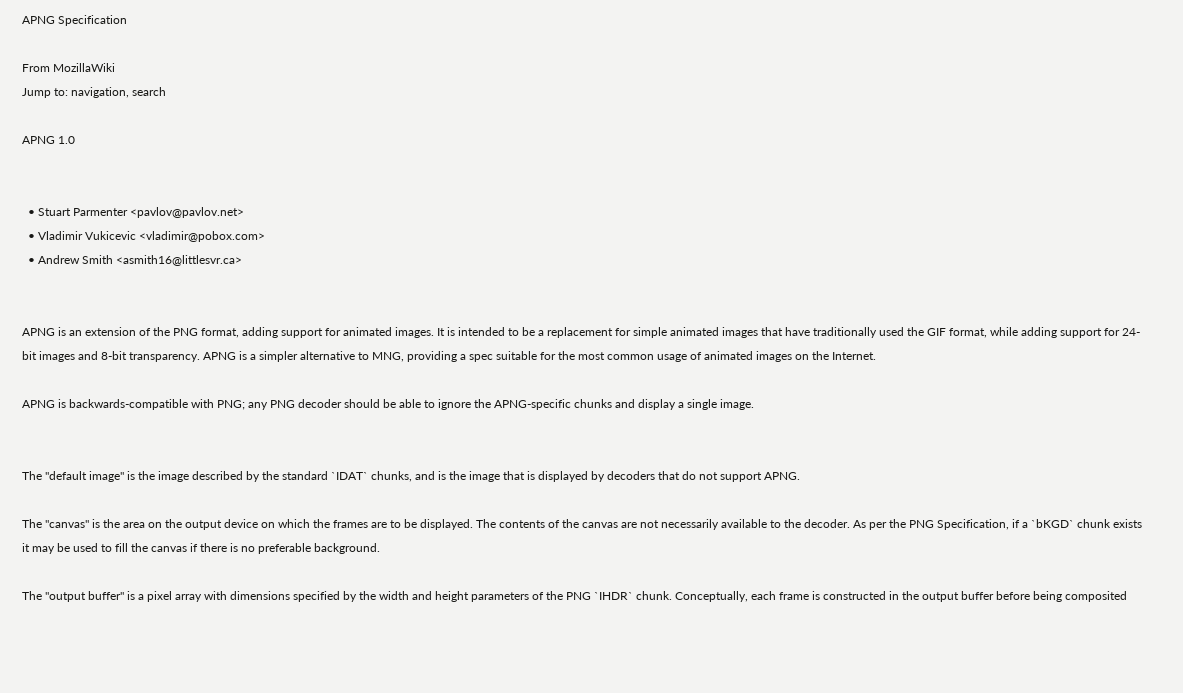APNG Specification

From MozillaWiki
Jump to: navigation, search

APNG 1.0


  • Stuart Parmenter <pavlov@pavlov.net>
  • Vladimir Vukicevic <vladimir@pobox.com>
  • Andrew Smith <asmith16@littlesvr.ca>


APNG is an extension of the PNG format, adding support for animated images. It is intended to be a replacement for simple animated images that have traditionally used the GIF format, while adding support for 24-bit images and 8-bit transparency. APNG is a simpler alternative to MNG, providing a spec suitable for the most common usage of animated images on the Internet.

APNG is backwards-compatible with PNG; any PNG decoder should be able to ignore the APNG-specific chunks and display a single image.


The "default image" is the image described by the standard `IDAT` chunks, and is the image that is displayed by decoders that do not support APNG.

The "canvas" is the area on the output device on which the frames are to be displayed. The contents of the canvas are not necessarily available to the decoder. As per the PNG Specification, if a `bKGD` chunk exists it may be used to fill the canvas if there is no preferable background.

The "output buffer" is a pixel array with dimensions specified by the width and height parameters of the PNG `IHDR` chunk. Conceptually, each frame is constructed in the output buffer before being composited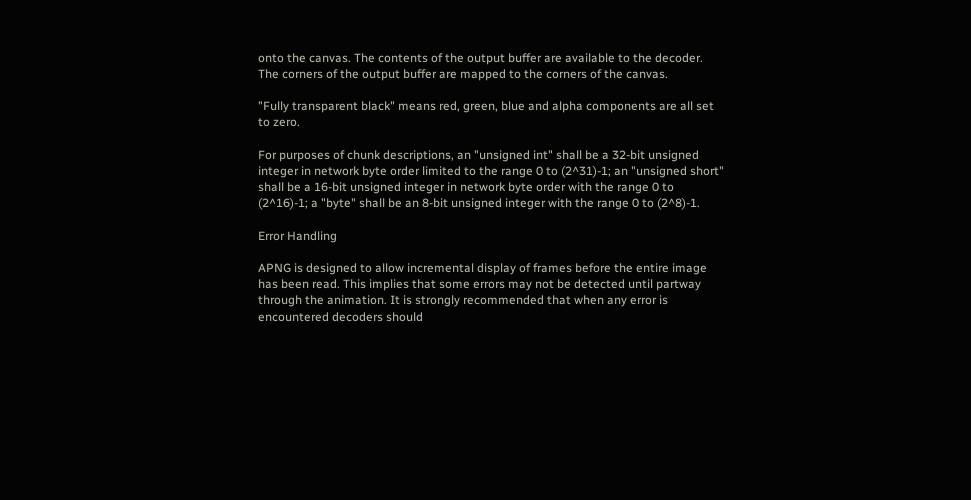onto the canvas. The contents of the output buffer are available to the decoder. The corners of the output buffer are mapped to the corners of the canvas.

"Fully transparent black" means red, green, blue and alpha components are all set to zero.

For purposes of chunk descriptions, an "unsigned int" shall be a 32-bit unsigned integer in network byte order limited to the range 0 to (2^31)-1; an "unsigned short" shall be a 16-bit unsigned integer in network byte order with the range 0 to (2^16)-1; a "byte" shall be an 8-bit unsigned integer with the range 0 to (2^8)-1.

Error Handling

APNG is designed to allow incremental display of frames before the entire image has been read. This implies that some errors may not be detected until partway through the animation. It is strongly recommended that when any error is encountered decoders should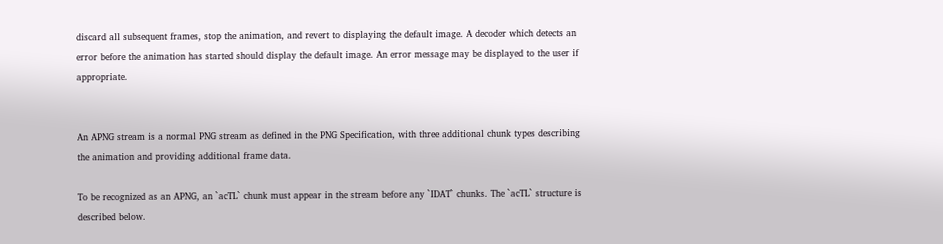discard all subsequent frames, stop the animation, and revert to displaying the default image. A decoder which detects an error before the animation has started should display the default image. An error message may be displayed to the user if appropriate.


An APNG stream is a normal PNG stream as defined in the PNG Specification, with three additional chunk types describing the animation and providing additional frame data.

To be recognized as an APNG, an `acTL` chunk must appear in the stream before any `IDAT` chunks. The `acTL` structure is described below.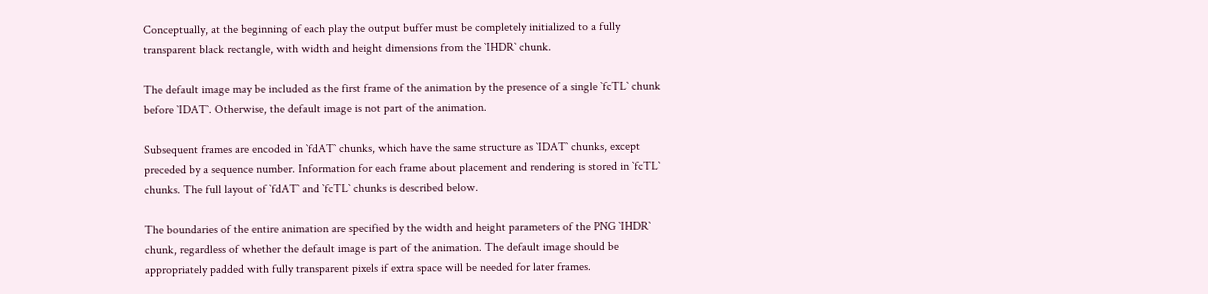Conceptually, at the beginning of each play the output buffer must be completely initialized to a fully transparent black rectangle, with width and height dimensions from the `IHDR` chunk.

The default image may be included as the first frame of the animation by the presence of a single `fcTL` chunk before `IDAT`. Otherwise, the default image is not part of the animation.

Subsequent frames are encoded in `fdAT` chunks, which have the same structure as `IDAT` chunks, except preceded by a sequence number. Information for each frame about placement and rendering is stored in `fcTL` chunks. The full layout of `fdAT` and `fcTL` chunks is described below.

The boundaries of the entire animation are specified by the width and height parameters of the PNG `IHDR` chunk, regardless of whether the default image is part of the animation. The default image should be appropriately padded with fully transparent pixels if extra space will be needed for later frames.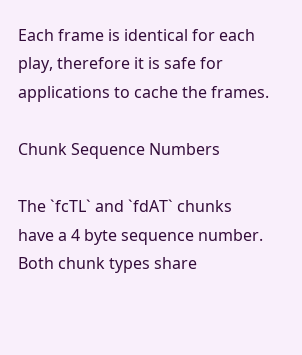Each frame is identical for each play, therefore it is safe for applications to cache the frames.

Chunk Sequence Numbers

The `fcTL` and `fdAT` chunks have a 4 byte sequence number. Both chunk types share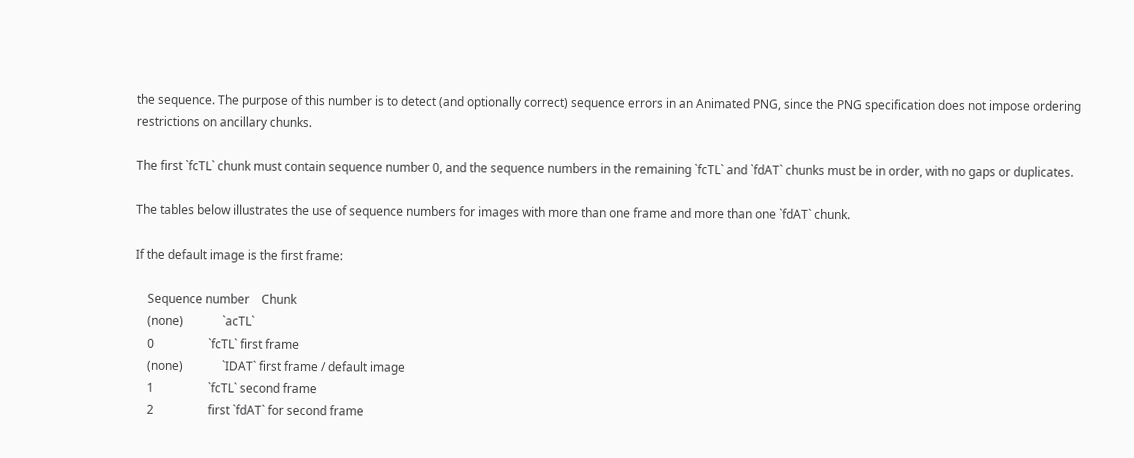the sequence. The purpose of this number is to detect (and optionally correct) sequence errors in an Animated PNG, since the PNG specification does not impose ordering restrictions on ancillary chunks.

The first `fcTL` chunk must contain sequence number 0, and the sequence numbers in the remaining `fcTL` and `fdAT` chunks must be in order, with no gaps or duplicates.

The tables below illustrates the use of sequence numbers for images with more than one frame and more than one `fdAT` chunk.

If the default image is the first frame:

    Sequence number    Chunk
    (none)             `acTL`
    0                  `fcTL` first frame
    (none)             `IDAT` first frame / default image
    1                  `fcTL` second frame
    2                  first `fdAT` for second frame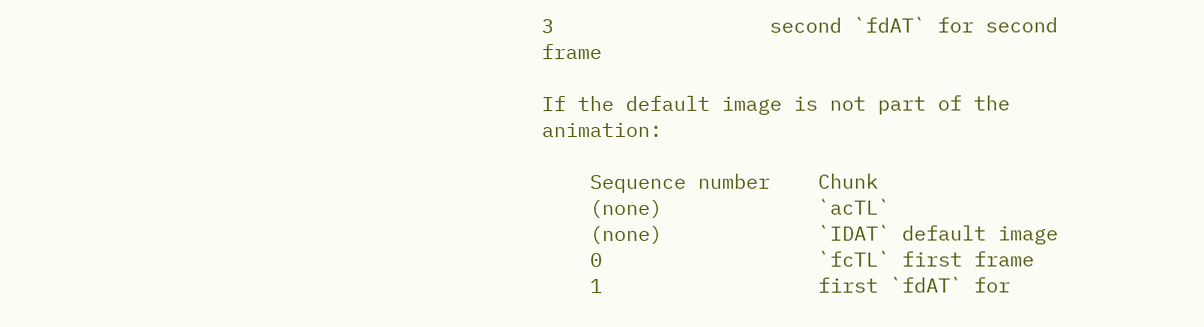3                  second `fdAT` for second frame

If the default image is not part of the animation:

    Sequence number    Chunk
    (none)             `acTL`
    (none)             `IDAT` default image
    0                  `fcTL` first frame
    1                  first `fdAT` for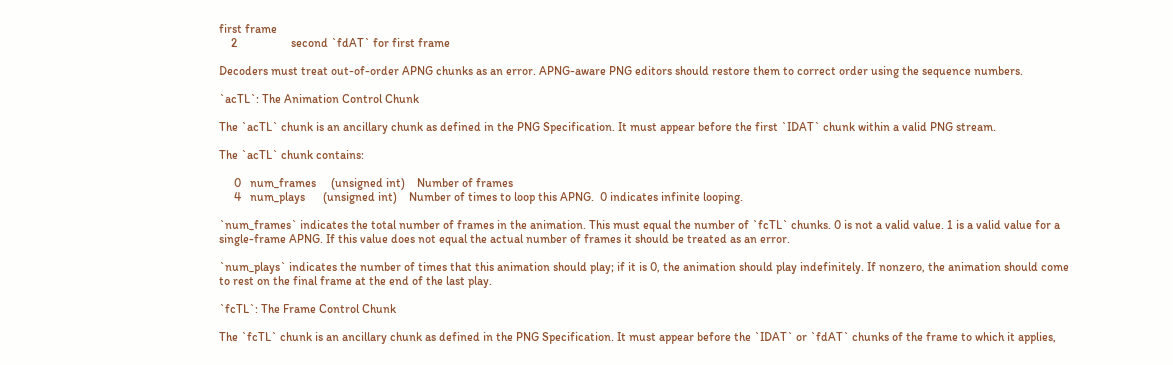first frame
    2                  second `fdAT` for first frame

Decoders must treat out-of-order APNG chunks as an error. APNG-aware PNG editors should restore them to correct order using the sequence numbers.

`acTL`: The Animation Control Chunk

The `acTL` chunk is an ancillary chunk as defined in the PNG Specification. It must appear before the first `IDAT` chunk within a valid PNG stream.

The `acTL` chunk contains:

     0   num_frames     (unsigned int)    Number of frames
     4   num_plays      (unsigned int)    Number of times to loop this APNG.  0 indicates infinite looping.

`num_frames` indicates the total number of frames in the animation. This must equal the number of `fcTL` chunks. 0 is not a valid value. 1 is a valid value for a single-frame APNG. If this value does not equal the actual number of frames it should be treated as an error.

`num_plays` indicates the number of times that this animation should play; if it is 0, the animation should play indefinitely. If nonzero, the animation should come to rest on the final frame at the end of the last play.

`fcTL`: The Frame Control Chunk

The `fcTL` chunk is an ancillary chunk as defined in the PNG Specification. It must appear before the `IDAT` or `fdAT` chunks of the frame to which it applies,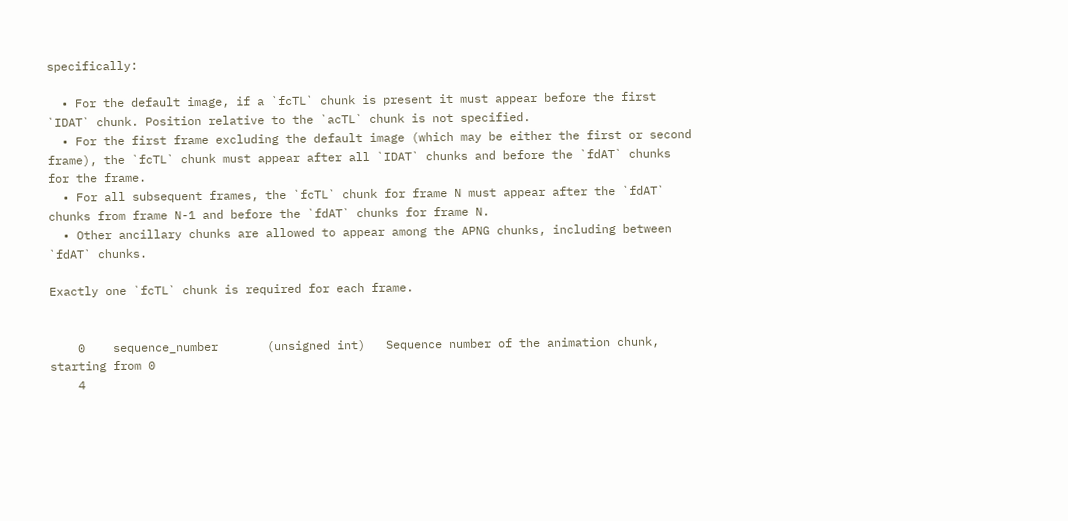specifically:

  • For the default image, if a `fcTL` chunk is present it must appear before the first `IDAT` chunk. Position relative to the `acTL` chunk is not specified.
  • For the first frame excluding the default image (which may be either the first or second frame), the `fcTL` chunk must appear after all `IDAT` chunks and before the `fdAT` chunks for the frame.
  • For all subsequent frames, the `fcTL` chunk for frame N must appear after the `fdAT` chunks from frame N-1 and before the `fdAT` chunks for frame N.
  • Other ancillary chunks are allowed to appear among the APNG chunks, including between `fdAT` chunks.

Exactly one `fcTL` chunk is required for each frame.


    0    sequence_number       (unsigned int)   Sequence number of the animation chunk, starting from 0
    4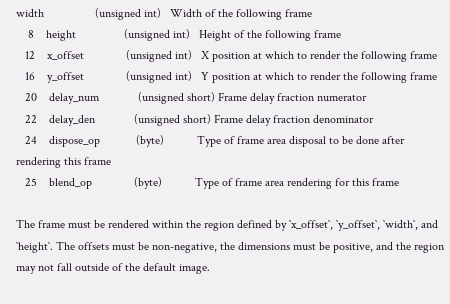width                 (unsigned int)   Width of the following frame
    8    height                (unsigned int)   Height of the following frame
   12    x_offset              (unsigned int)   X position at which to render the following frame
   16    y_offset              (unsigned int)   Y position at which to render the following frame
   20    delay_num             (unsigned short) Frame delay fraction numerator
   22    delay_den             (unsigned short) Frame delay fraction denominator
   24    dispose_op            (byte)           Type of frame area disposal to be done after rendering this frame
   25    blend_op              (byte)           Type of frame area rendering for this frame

The frame must be rendered within the region defined by `x_offset`, `y_offset`, `width`, and `height`. The offsets must be non-negative, the dimensions must be positive, and the region may not fall outside of the default image.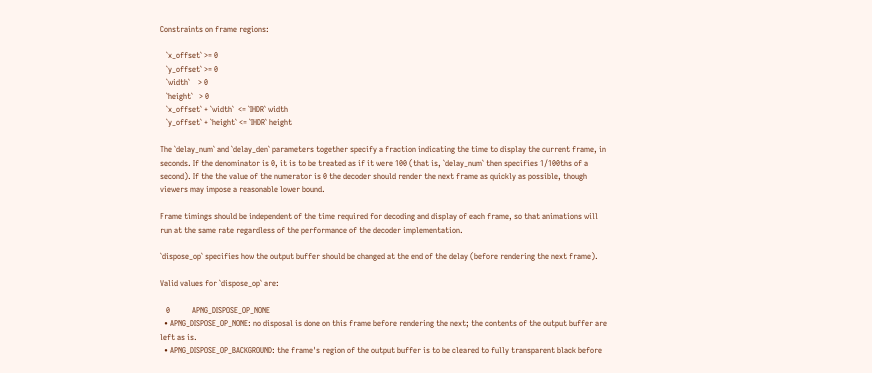Constraints on frame regions:

   `x_offset` >= 0
   `y_offset` >= 0
   `width`    > 0
   `height`   > 0
   `x_offset` + `width`  <= `IHDR` width
   `y_offset` + `height` <= `IHDR` height

The `delay_num` and `delay_den` parameters together specify a fraction indicating the time to display the current frame, in seconds. If the denominator is 0, it is to be treated as if it were 100 (that is, `delay_num` then specifies 1/100ths of a second). If the the value of the numerator is 0 the decoder should render the next frame as quickly as possible, though viewers may impose a reasonable lower bound.

Frame timings should be independent of the time required for decoding and display of each frame, so that animations will run at the same rate regardless of the performance of the decoder implementation.

`dispose_op` specifies how the output buffer should be changed at the end of the delay (before rendering the next frame).

Valid values for `dispose_op` are:

   0           APNG_DISPOSE_OP_NONE
  • APNG_DISPOSE_OP_NONE: no disposal is done on this frame before rendering the next; the contents of the output buffer are left as is.
  • APNG_DISPOSE_OP_BACKGROUND: the frame's region of the output buffer is to be cleared to fully transparent black before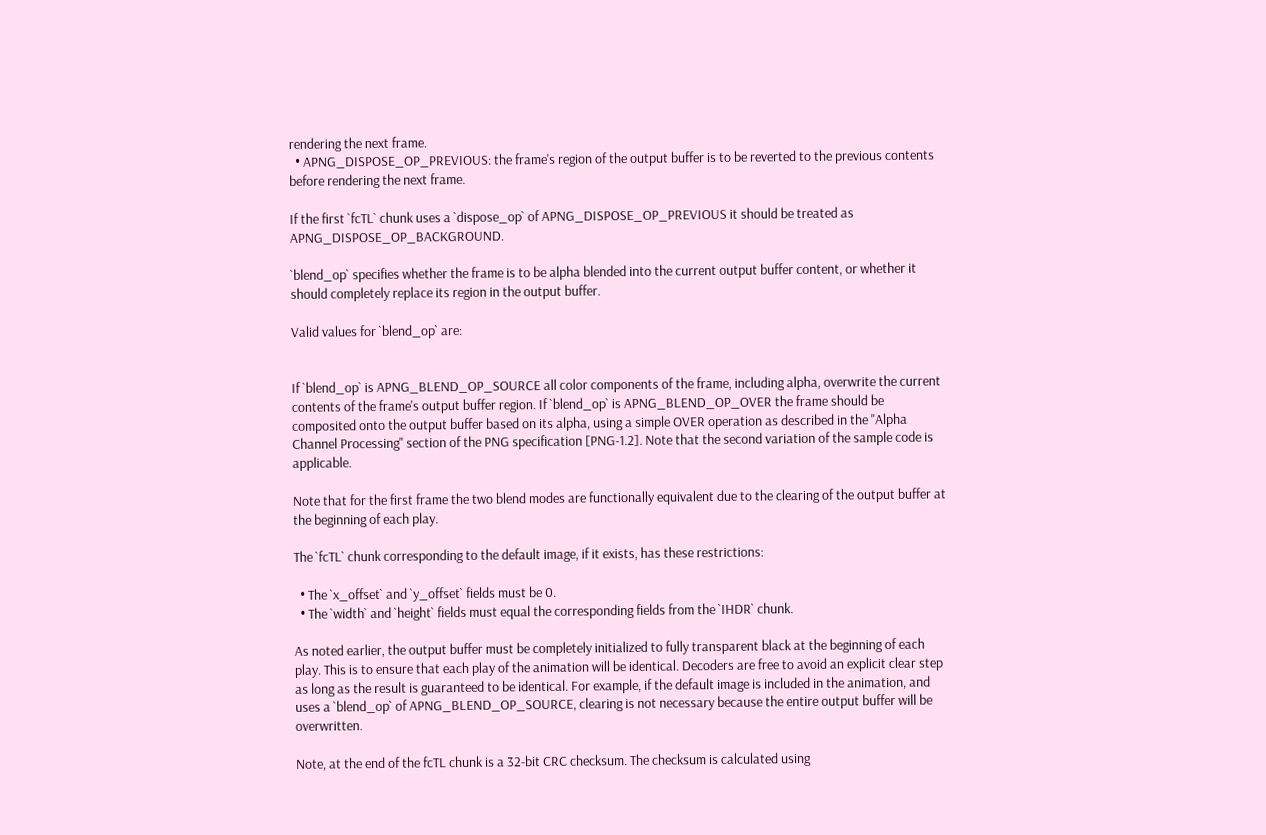rendering the next frame.
  • APNG_DISPOSE_OP_PREVIOUS: the frame's region of the output buffer is to be reverted to the previous contents before rendering the next frame.

If the first `fcTL` chunk uses a `dispose_op` of APNG_DISPOSE_OP_PREVIOUS it should be treated as APNG_DISPOSE_OP_BACKGROUND.

`blend_op` specifies whether the frame is to be alpha blended into the current output buffer content, or whether it should completely replace its region in the output buffer.

Valid values for `blend_op` are:


If `blend_op` is APNG_BLEND_OP_SOURCE all color components of the frame, including alpha, overwrite the current contents of the frame's output buffer region. If `blend_op` is APNG_BLEND_OP_OVER the frame should be composited onto the output buffer based on its alpha, using a simple OVER operation as described in the "Alpha Channel Processing" section of the PNG specification [PNG-1.2]. Note that the second variation of the sample code is applicable.

Note that for the first frame the two blend modes are functionally equivalent due to the clearing of the output buffer at the beginning of each play.

The `fcTL` chunk corresponding to the default image, if it exists, has these restrictions:

  • The `x_offset` and `y_offset` fields must be 0.
  • The `width` and `height` fields must equal the corresponding fields from the `IHDR` chunk.

As noted earlier, the output buffer must be completely initialized to fully transparent black at the beginning of each play. This is to ensure that each play of the animation will be identical. Decoders are free to avoid an explicit clear step as long as the result is guaranteed to be identical. For example, if the default image is included in the animation, and uses a `blend_op` of APNG_BLEND_OP_SOURCE, clearing is not necessary because the entire output buffer will be overwritten.

Note, at the end of the fcTL chunk is a 32-bit CRC checksum. The checksum is calculated using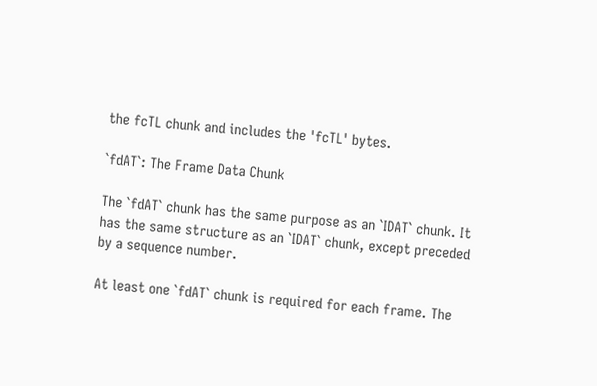the fcTL chunk and includes the 'fcTL' bytes.

`fdAT`: The Frame Data Chunk

The `fdAT` chunk has the same purpose as an `IDAT` chunk. It has the same structure as an `IDAT` chunk, except preceded by a sequence number.

At least one `fdAT` chunk is required for each frame. The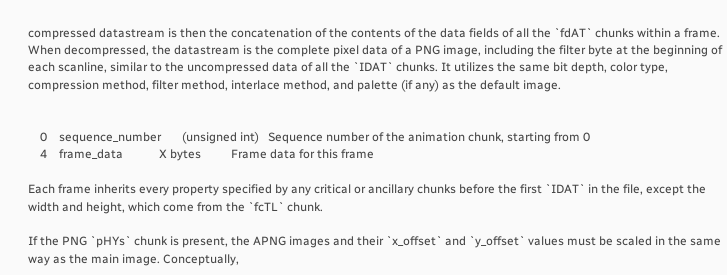compressed datastream is then the concatenation of the contents of the data fields of all the `fdAT` chunks within a frame. When decompressed, the datastream is the complete pixel data of a PNG image, including the filter byte at the beginning of each scanline, similar to the uncompressed data of all the `IDAT` chunks. It utilizes the same bit depth, color type, compression method, filter method, interlace method, and palette (if any) as the default image.


    0    sequence_number       (unsigned int)   Sequence number of the animation chunk, starting from 0
    4    frame_data            X bytes          Frame data for this frame

Each frame inherits every property specified by any critical or ancillary chunks before the first `IDAT` in the file, except the width and height, which come from the `fcTL` chunk.

If the PNG `pHYs` chunk is present, the APNG images and their `x_offset` and `y_offset` values must be scaled in the same way as the main image. Conceptually,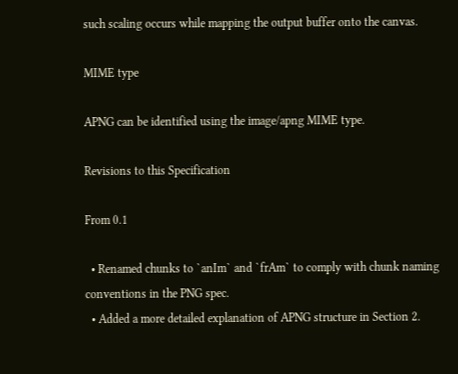such scaling occurs while mapping the output buffer onto the canvas.

MIME type

APNG can be identified using the image/apng MIME type.

Revisions to this Specification

From 0.1

  • Renamed chunks to `anIm` and `frAm` to comply with chunk naming conventions in the PNG spec.
  • Added a more detailed explanation of APNG structure in Section 2.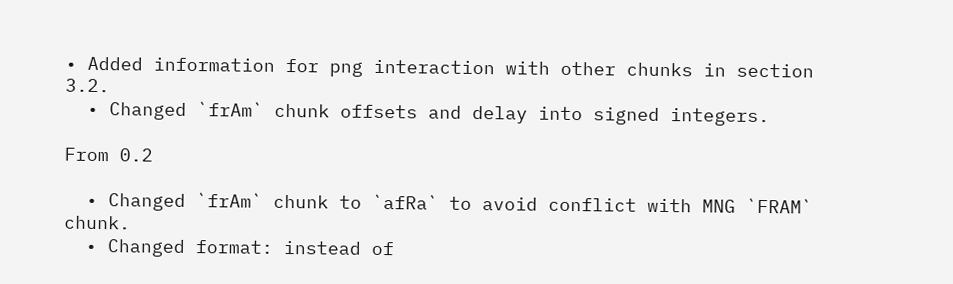• Added information for png interaction with other chunks in section 3.2.
  • Changed `frAm` chunk offsets and delay into signed integers.

From 0.2

  • Changed `frAm` chunk to `afRa` to avoid conflict with MNG `FRAM` chunk.
  • Changed format: instead of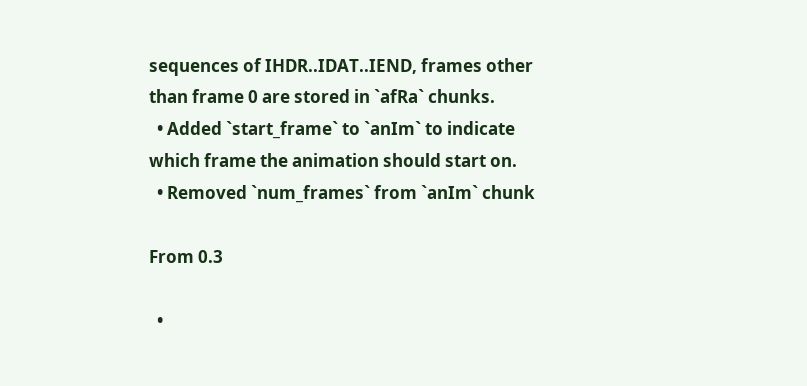sequences of IHDR..IDAT..IEND, frames other than frame 0 are stored in `afRa` chunks.
  • Added `start_frame` to `anIm` to indicate which frame the animation should start on.
  • Removed `num_frames` from `anIm` chunk

From 0.3

  •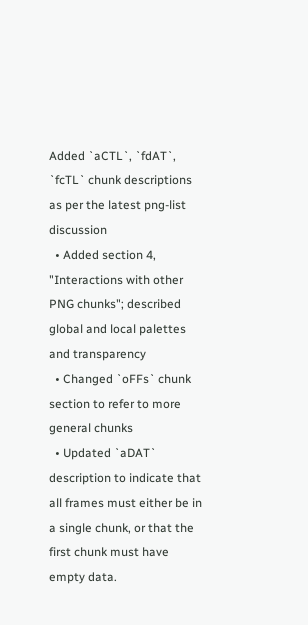Added `aCTL`, `fdAT`, `fcTL` chunk descriptions as per the latest png-list discussion
  • Added section 4, "Interactions with other PNG chunks"; described global and local palettes and transparency
  • Changed `oFFs` chunk section to refer to more general chunks
  • Updated `aDAT` description to indicate that all frames must either be in a single chunk, or that the first chunk must have empty data.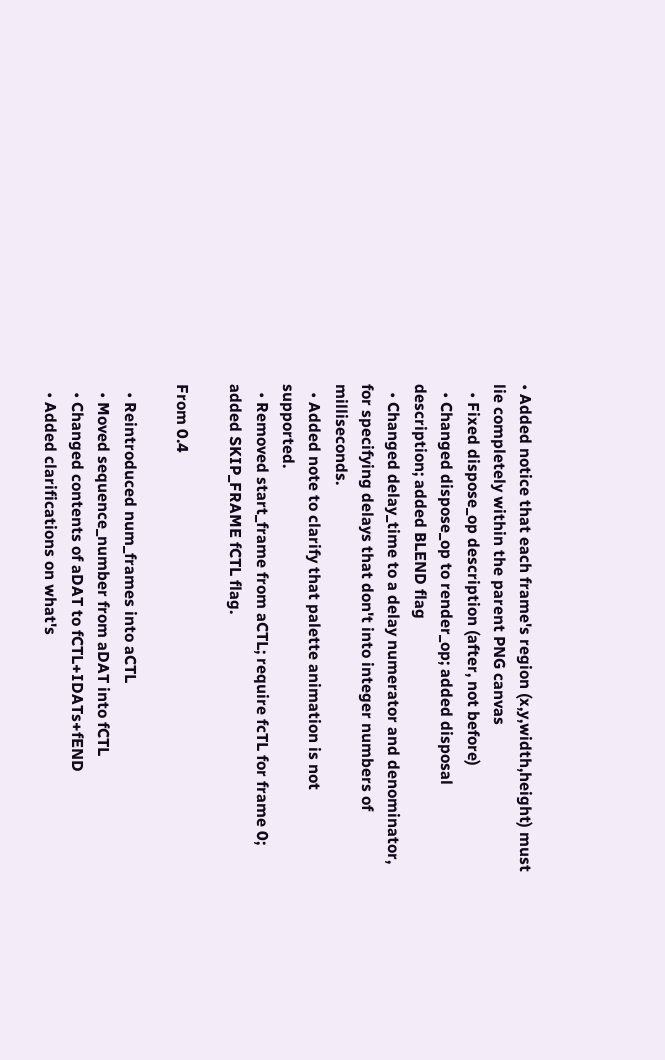• Added notice that each frame's region (x,y,width,height) must lie completely within the parent PNG canvas
  • Fixed dispose_op description (after, not before)
  • Changed dispose_op to render_op; added disposal description; added BLEND flag
  • Changed delay_time to a delay numerator and denominator, for specifying delays that don't into integer numbers of milliseconds.
  • Added note to clarify that palette animation is not supported.
  • Removed start_frame from aCTL; require fcTL for frame 0; added SKIP_FRAME fCTL flag.

From 0.4

  • Reintroduced num_frames into aCTL
  • Moved sequence_number from aDAT into fCTL
  • Changed contents of aDAT to fCTL+IDATs+fEND
  • Added clarifications on what's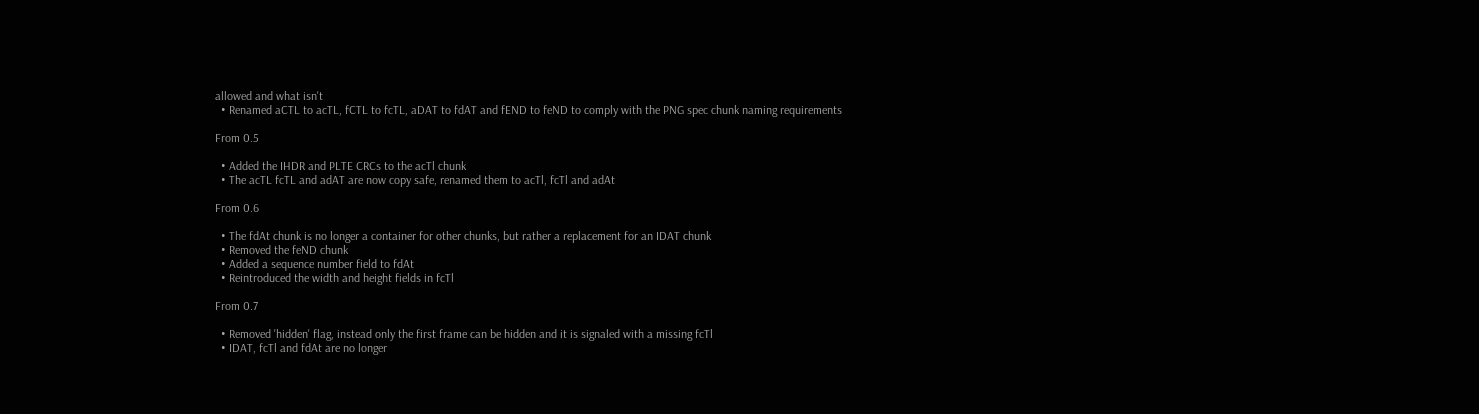allowed and what isn't
  • Renamed aCTL to acTL, fCTL to fcTL, aDAT to fdAT and fEND to feND to comply with the PNG spec chunk naming requirements

From 0.5

  • Added the IHDR and PLTE CRCs to the acTl chunk
  • The acTL fcTL and adAT are now copy safe, renamed them to acTl, fcTl and adAt

From 0.6

  • The fdAt chunk is no longer a container for other chunks, but rather a replacement for an IDAT chunk
  • Removed the feND chunk
  • Added a sequence number field to fdAt
  • Reintroduced the width and height fields in fcTl

From 0.7

  • Removed 'hidden' flag, instead only the first frame can be hidden and it is signaled with a missing fcTl
  • IDAT, fcTl and fdAt are no longer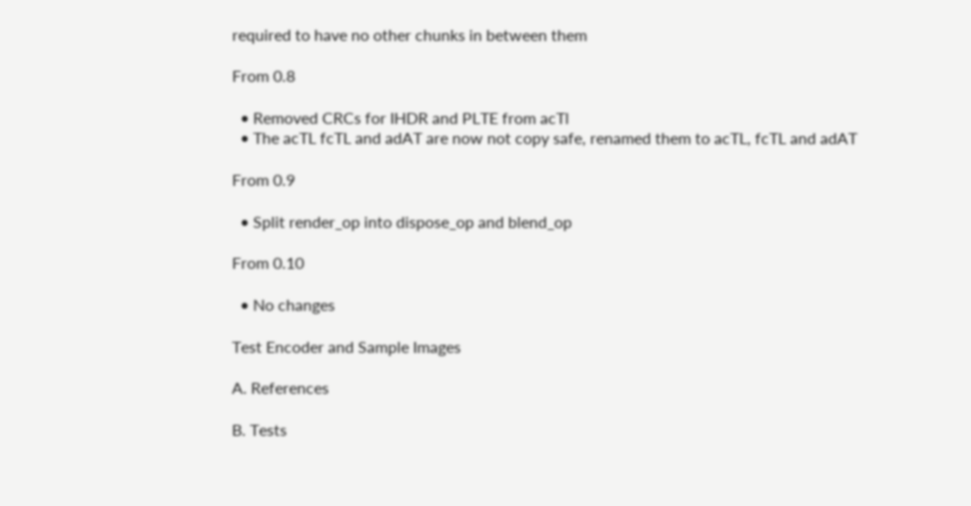required to have no other chunks in between them

From 0.8

  • Removed CRCs for IHDR and PLTE from acTl
  • The acTL fcTL and adAT are now not copy safe, renamed them to acTL, fcTL and adAT

From 0.9

  • Split render_op into dispose_op and blend_op

From 0.10

  • No changes

Test Encoder and Sample Images

A. References

B. Tests